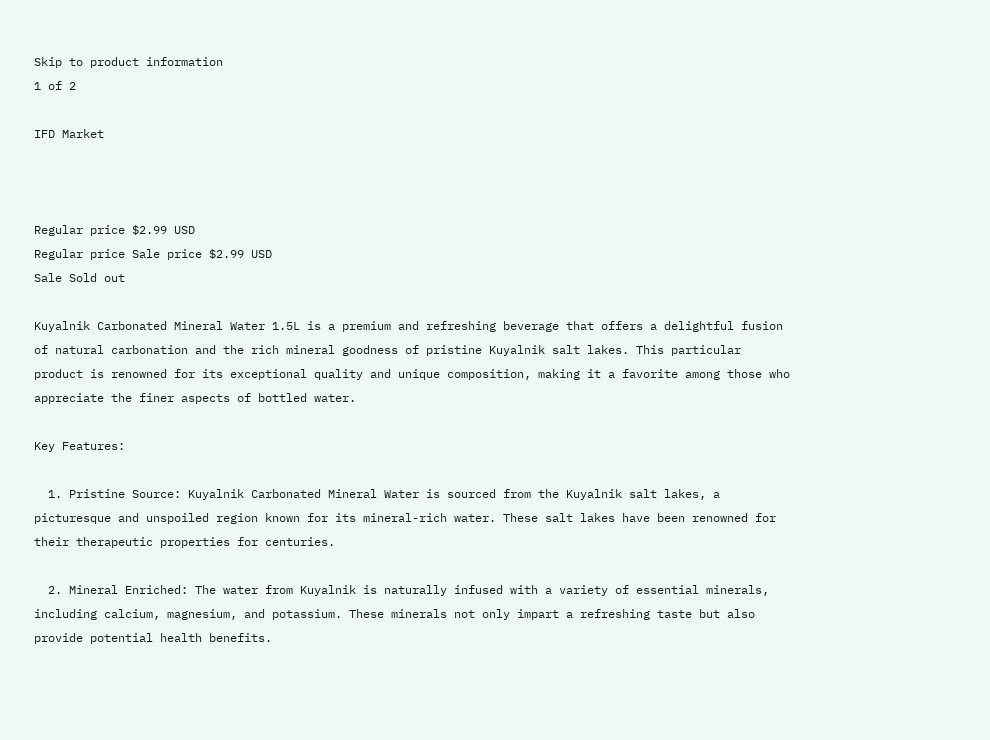Skip to product information
1 of 2

IFD Market



Regular price $2.99 USD
Regular price Sale price $2.99 USD
Sale Sold out

Kuyalnik Carbonated Mineral Water 1.5L is a premium and refreshing beverage that offers a delightful fusion of natural carbonation and the rich mineral goodness of pristine Kuyalnik salt lakes. This particular product is renowned for its exceptional quality and unique composition, making it a favorite among those who appreciate the finer aspects of bottled water.

Key Features:

  1. Pristine Source: Kuyalnik Carbonated Mineral Water is sourced from the Kuyalnik salt lakes, a picturesque and unspoiled region known for its mineral-rich water. These salt lakes have been renowned for their therapeutic properties for centuries.

  2. Mineral Enriched: The water from Kuyalnik is naturally infused with a variety of essential minerals, including calcium, magnesium, and potassium. These minerals not only impart a refreshing taste but also provide potential health benefits.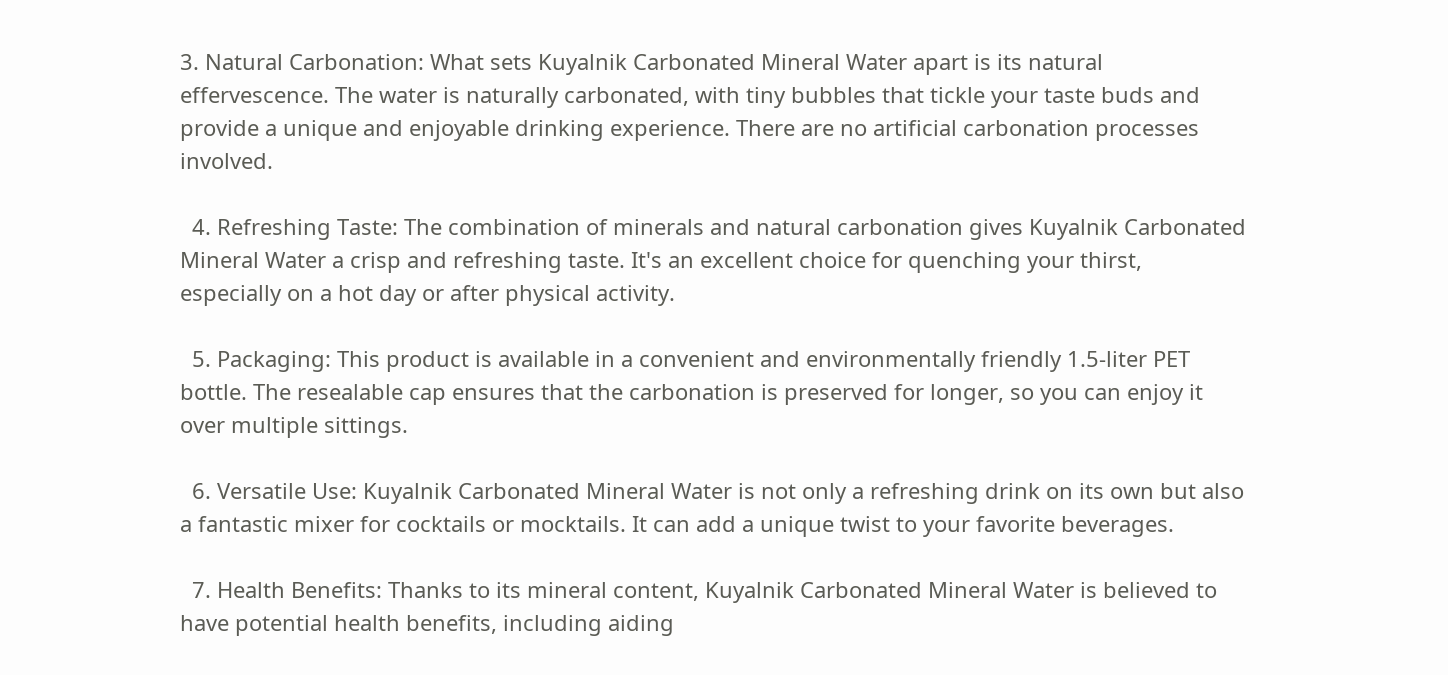3. Natural Carbonation: What sets Kuyalnik Carbonated Mineral Water apart is its natural effervescence. The water is naturally carbonated, with tiny bubbles that tickle your taste buds and provide a unique and enjoyable drinking experience. There are no artificial carbonation processes involved.

  4. Refreshing Taste: The combination of minerals and natural carbonation gives Kuyalnik Carbonated Mineral Water a crisp and refreshing taste. It's an excellent choice for quenching your thirst, especially on a hot day or after physical activity.

  5. Packaging: This product is available in a convenient and environmentally friendly 1.5-liter PET bottle. The resealable cap ensures that the carbonation is preserved for longer, so you can enjoy it over multiple sittings.

  6. Versatile Use: Kuyalnik Carbonated Mineral Water is not only a refreshing drink on its own but also a fantastic mixer for cocktails or mocktails. It can add a unique twist to your favorite beverages.

  7. Health Benefits: Thanks to its mineral content, Kuyalnik Carbonated Mineral Water is believed to have potential health benefits, including aiding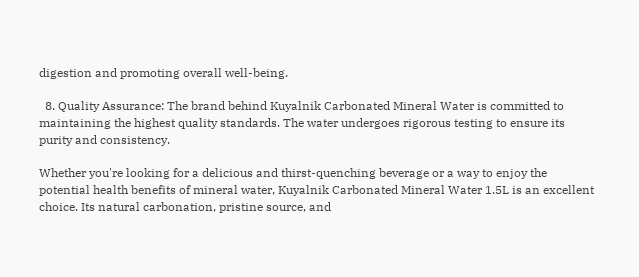digestion and promoting overall well-being.

  8. Quality Assurance: The brand behind Kuyalnik Carbonated Mineral Water is committed to maintaining the highest quality standards. The water undergoes rigorous testing to ensure its purity and consistency.

Whether you're looking for a delicious and thirst-quenching beverage or a way to enjoy the potential health benefits of mineral water, Kuyalnik Carbonated Mineral Water 1.5L is an excellent choice. Its natural carbonation, pristine source, and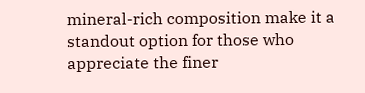mineral-rich composition make it a standout option for those who appreciate the finer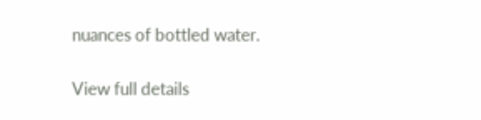nuances of bottled water.

View full details